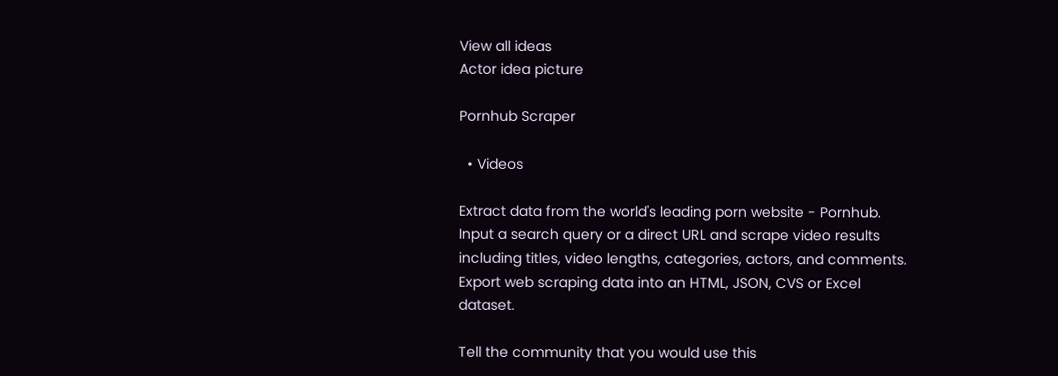View all ideas
Actor idea picture

Pornhub Scraper

  • Videos

Extract data from the world's leading porn website - Pornhub. Input a search query or a direct URL and scrape video results including titles, video lengths, categories, actors, and comments. Export web scraping data into an HTML, JSON, CVS or Excel dataset.

Tell the community that you would use this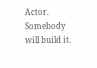Actor. Somebody will build it.